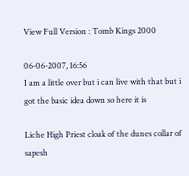View Full Version : Tomb Kings 2000

06-06-2007, 16:56
I am a little over but i can live with that but i got the basic idea down so here it is

Liche High Priest cloak of the dunes collar of sapesh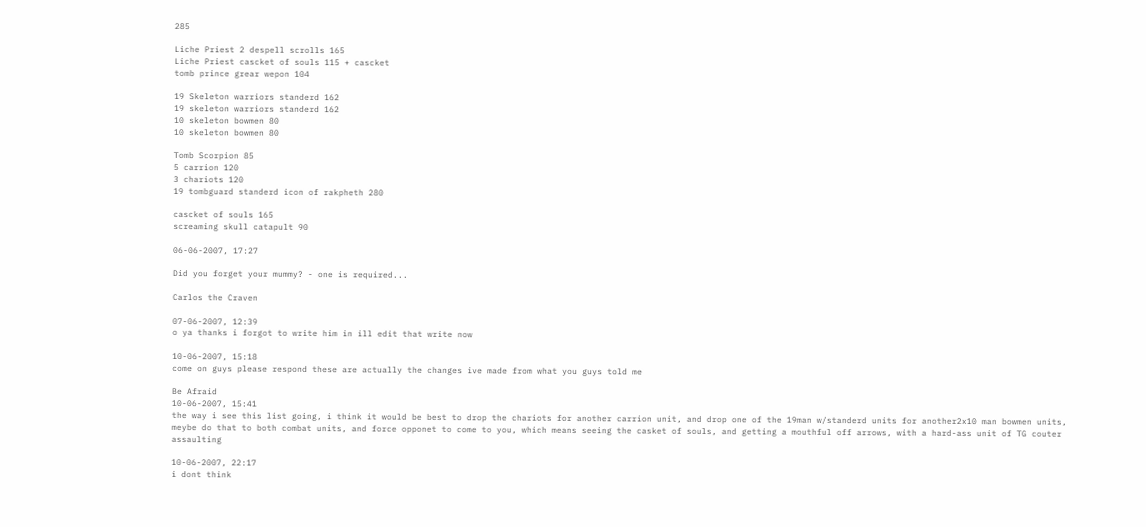285

Liche Priest 2 despell scrolls 165
Liche Priest cascket of souls 115 + cascket
tomb prince grear wepon 104

19 Skeleton warriors standerd 162
19 skeleton warriors standerd 162
10 skeleton bowmen 80
10 skeleton bowmen 80

Tomb Scorpion 85
5 carrion 120
3 chariots 120
19 tombguard standerd icon of rakpheth 280

cascket of souls 165
screaming skull catapult 90

06-06-2007, 17:27

Did you forget your mummy? - one is required...

Carlos the Craven

07-06-2007, 12:39
o ya thanks i forgot to write him in ill edit that write now

10-06-2007, 15:18
come on guys please respond these are actually the changes ive made from what you guys told me

Be Afraid
10-06-2007, 15:41
the way i see this list going, i think it would be best to drop the chariots for another carrion unit, and drop one of the 19man w/standerd units for another2x10 man bowmen units, meybe do that to both combat units, and force opponet to come to you, which means seeing the casket of souls, and getting a mouthful off arrows, with a hard-ass unit of TG couter assaulting

10-06-2007, 22:17
i dont think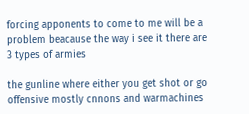forcing apponents to come to me will be a problem beacause the way i see it there are 3 types of armies

the gunline where either you get shot or go offensive mostly cnnons and warmachines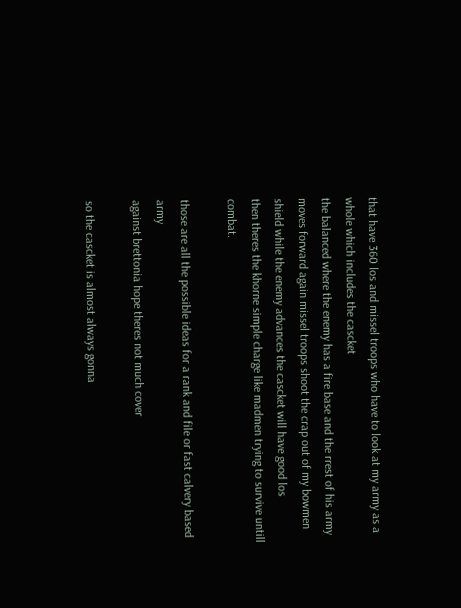that have 360 los and missel troops who have to look at my army as a whole which includes the cascket
the balanced where the enemy has a fire base and the rrest of his army moves forward again missel troops shoot the crap out of my bowmen shield while the enemy advances the cascket will have good los
then theres the khorne simple charge like madmen trying to survive untill combat.

those are all the possible ideas for a rank and file or fast calvery based army
against brettonia hope theres not much cover

so the cascket is almost always gonna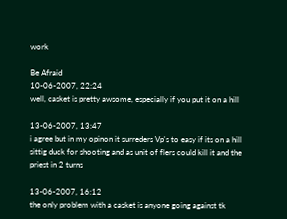work

Be Afraid
10-06-2007, 22:24
well, casket is pretty awsome, especially if you put it on a hill

13-06-2007, 13:47
i agree but in my opinon it surreders Vp's to easy if its on a hill sittig duck for shooting and as unit of flers could kill it and the priest in 2 turns

13-06-2007, 16:12
the only problem with a casket is anyone going against tk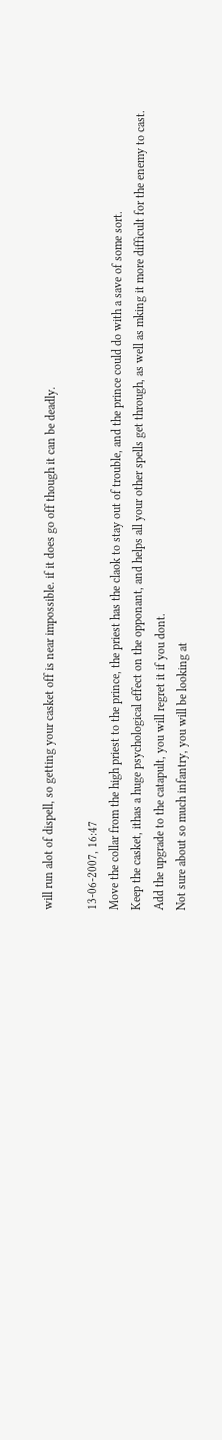will run alot of dispell, so getting your casket off is near impossible. if it does go off though it can be deadly.

13-06-2007, 16:47
Move the collar from the high priest to the prince, the priest has the claok to stay out of trouble, and the prince could do with a save of some sort.
Keep the casket, ithas a huge psychological effect on the opponant, and helps all your other spells get through, as well as mking it more difficult for the enemy to cast.
Add the upgrade to the catapult, you will regret it if you dont.
Not sure about so much infantry, you will be looking at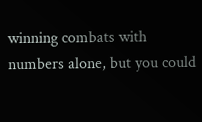winning combats with numbers alone, but you could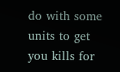do with some units to get you kills for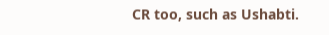CR too, such as Ushabti.